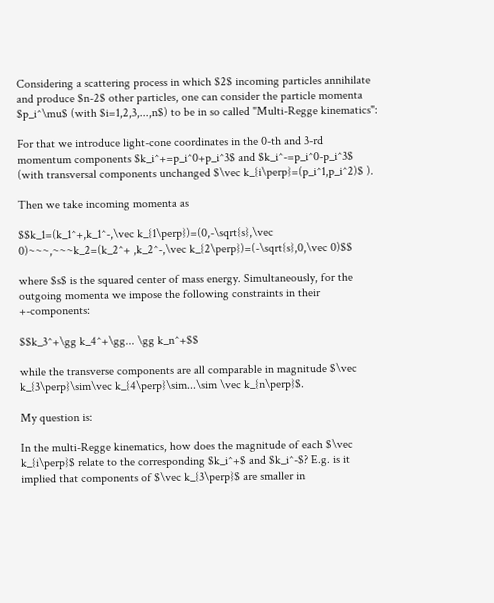Considering a scattering process in which $2$ incoming particles annihilate and produce $n-2$ other particles, one can consider the particle momenta $p_i^\mu$ (with $i=1,2,3,...,n$) to be in so called "Multi-Regge kinematics":

For that we introduce light-cone coordinates in the 0-th and 3-rd momentum components $k_i^+=p_i^0+p_i^3$ and $k_i^-=p_i^0-p_i^3$ (with transversal components unchanged $\vec k_{i\perp}=(p_i^1,p_i^2)$ ).

Then we take incoming momenta as

$$k_1=(k_1^+,k_1^-,\vec k_{1\perp})=(0,-\sqrt{s},\vec 0)~~~,~~~k_2=(k_2^+ ,k_2^-,\vec k_{2\perp})=(-\sqrt{s},0,\vec 0)$$

where $s$ is the squared center of mass energy. Simultaneously, for the outgoing momenta we impose the following constraints in their +-components:

$$k_3^+\gg k_4^+\gg... \gg k_n^+$$

while the transverse components are all comparable in magnitude $\vec k_{3\perp}\sim\vec k_{4\perp}\sim...\sim \vec k_{n\perp}$.

My question is:

In the multi-Regge kinematics, how does the magnitude of each $\vec k_{i\perp}$ relate to the corresponding $k_i^+$ and $k_i^-$? E.g. is it implied that components of $\vec k_{3\perp}$ are smaller in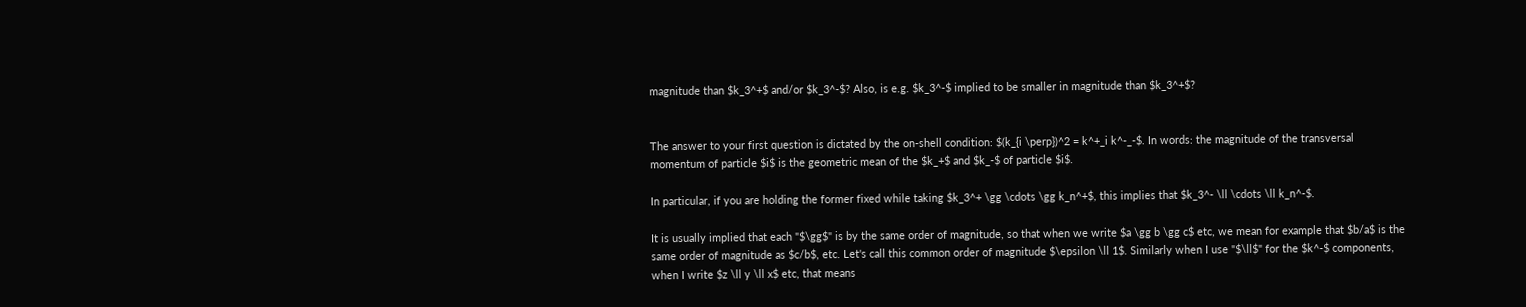magnitude than $k_3^+$ and/or $k_3^-$? Also, is e.g. $k_3^-$ implied to be smaller in magnitude than $k_3^+$?


The answer to your first question is dictated by the on-shell condition: $(k_{i \perp})^2 = k^+_i k^-_-$. In words: the magnitude of the transversal momentum of particle $i$ is the geometric mean of the $k_+$ and $k_-$ of particle $i$.

In particular, if you are holding the former fixed while taking $k_3^+ \gg \cdots \gg k_n^+$, this implies that $k_3^- \ll \cdots \ll k_n^-$.

It is usually implied that each "$\gg$" is by the same order of magnitude, so that when we write $a \gg b \gg c$ etc, we mean for example that $b/a$ is the same order of magnitude as $c/b$, etc. Let's call this common order of magnitude $\epsilon \ll 1$. Similarly when I use "$\ll$" for the $k^-$ components, when I write $z \ll y \ll x$ etc, that means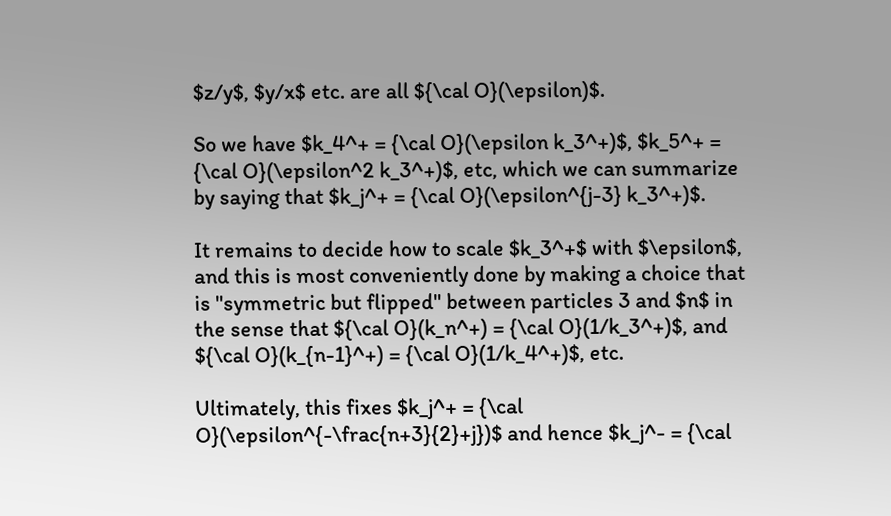$z/y$, $y/x$ etc. are all ${\cal O}(\epsilon)$.

So we have $k_4^+ = {\cal O}(\epsilon k_3^+)$, $k_5^+ = {\cal O}(\epsilon^2 k_3^+)$, etc, which we can summarize by saying that $k_j^+ = {\cal O}(\epsilon^{j-3} k_3^+)$.

It remains to decide how to scale $k_3^+$ with $\epsilon$, and this is most conveniently done by making a choice that is "symmetric but flipped" between particles 3 and $n$ in the sense that ${\cal O}(k_n^+) = {\cal O}(1/k_3^+)$, and ${\cal O}(k_{n-1}^+) = {\cal O}(1/k_4^+)$, etc.

Ultimately, this fixes $k_j^+ = {\cal O}(\epsilon^{-\frac{n+3}{2}+j})$ and hence $k_j^- = {\cal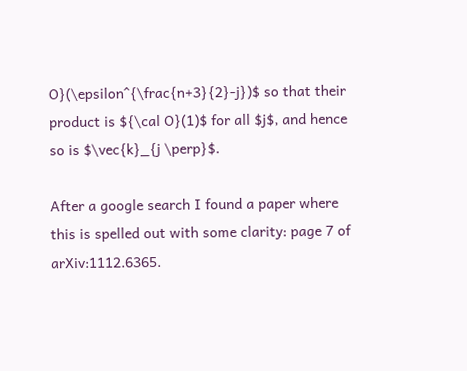O}(\epsilon^{\frac{n+3}{2}-j})$ so that their product is ${\cal O}(1)$ for all $j$, and hence so is $\vec{k}_{j \perp}$.

After a google search I found a paper where this is spelled out with some clarity: page 7 of arXiv:1112.6365.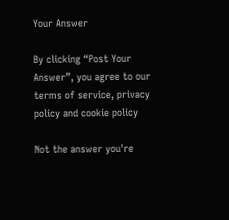Your Answer

By clicking “Post Your Answer”, you agree to our terms of service, privacy policy and cookie policy

Not the answer you're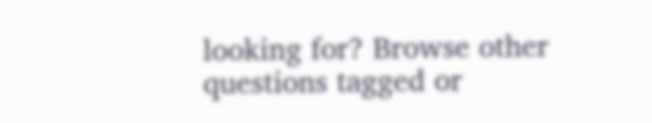looking for? Browse other questions tagged or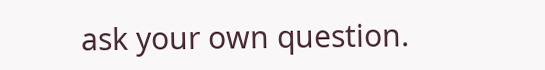ask your own question.